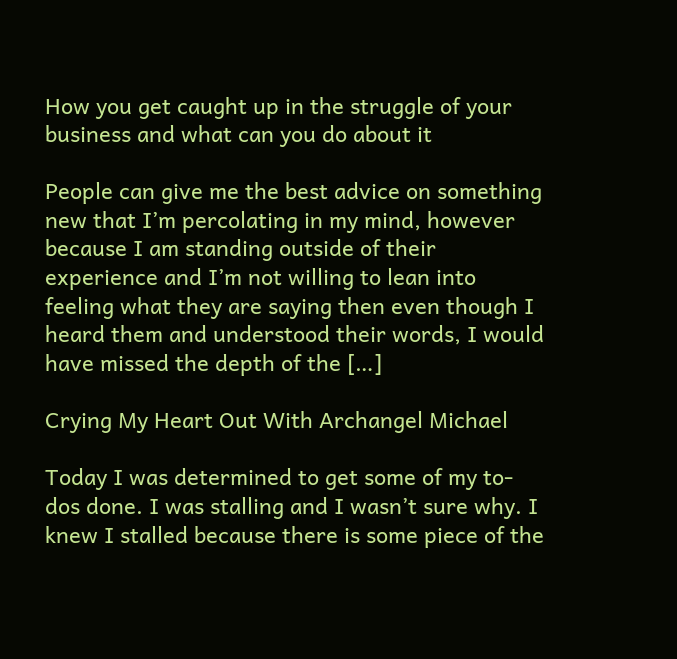How you get caught up in the struggle of your business and what can you do about it

People can give me the best advice on something new that I’m percolating in my mind, however because I am standing outside of their experience and I’m not willing to lean into feeling what they are saying then even though I heard them and understood their words, I would have missed the depth of the […]

Crying My Heart Out With Archangel Michael

Today I was determined to get some of my to-dos done. I was stalling and I wasn’t sure why. I knew I stalled because there is some piece of the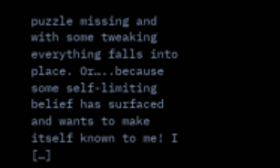puzzle missing and with some tweaking everything falls into place. Or…..because some self-limiting belief has surfaced and wants to make itself known to me! I […]